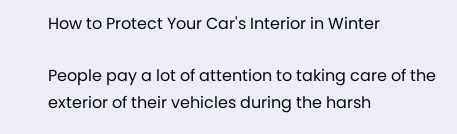How to Protect Your Car's Interior in Winter

People pay a lot of attention to taking care of the exterior of their vehicles during the harsh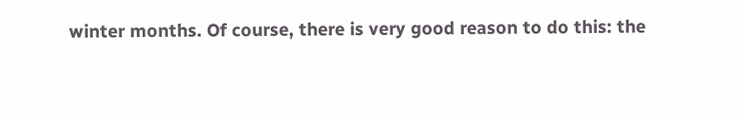winter months. Of course, there is very good reason to do this: the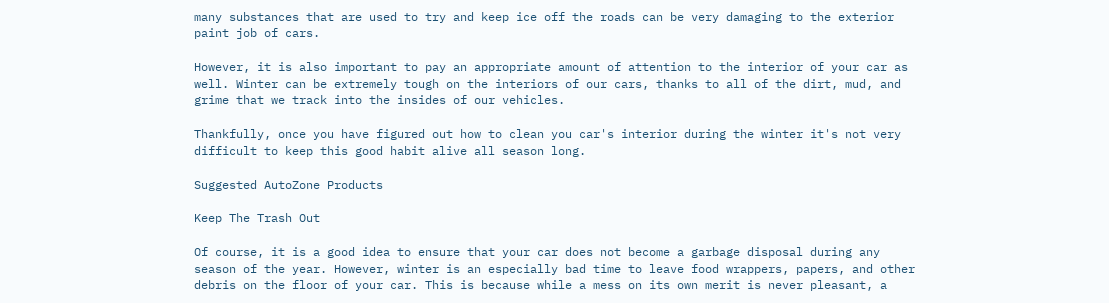many substances that are used to try and keep ice off the roads can be very damaging to the exterior paint job of cars.

However, it is also important to pay an appropriate amount of attention to the interior of your car as well. Winter can be extremely tough on the interiors of our cars, thanks to all of the dirt, mud, and grime that we track into the insides of our vehicles.

Thankfully, once you have figured out how to clean you car's interior during the winter it's not very difficult to keep this good habit alive all season long.

Suggested AutoZone Products

Keep The Trash Out

Of course, it is a good idea to ensure that your car does not become a garbage disposal during any season of the year. However, winter is an especially bad time to leave food wrappers, papers, and other debris on the floor of your car. This is because while a mess on its own merit is never pleasant, a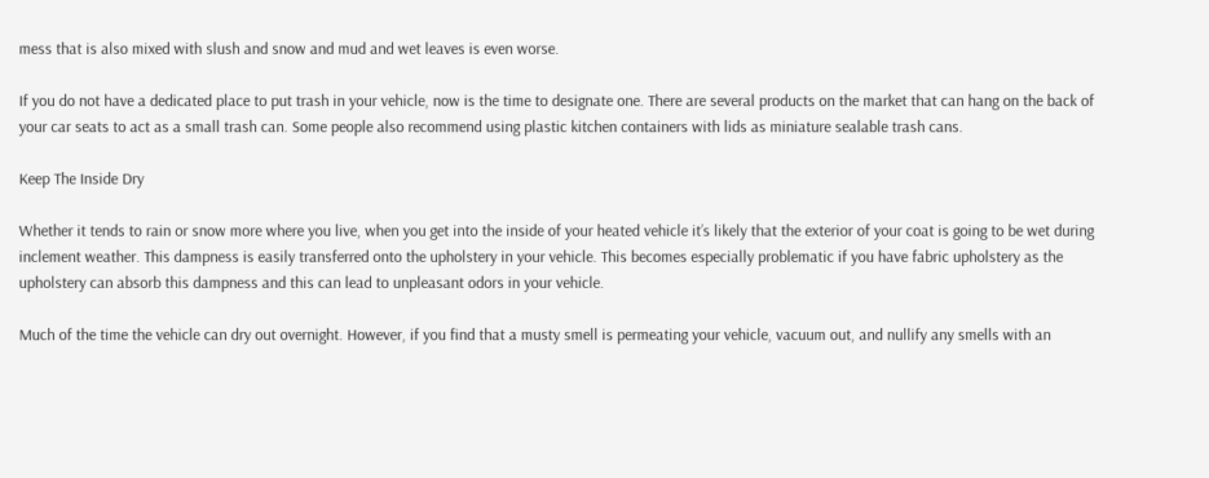mess that is also mixed with slush and snow and mud and wet leaves is even worse.

If you do not have a dedicated place to put trash in your vehicle, now is the time to designate one. There are several products on the market that can hang on the back of your car seats to act as a small trash can. Some people also recommend using plastic kitchen containers with lids as miniature sealable trash cans.

Keep The Inside Dry

Whether it tends to rain or snow more where you live, when you get into the inside of your heated vehicle it’s likely that the exterior of your coat is going to be wet during inclement weather. This dampness is easily transferred onto the upholstery in your vehicle. This becomes especially problematic if you have fabric upholstery as the upholstery can absorb this dampness and this can lead to unpleasant odors in your vehicle.

Much of the time the vehicle can dry out overnight. However, if you find that a musty smell is permeating your vehicle, vacuum out, and nullify any smells with an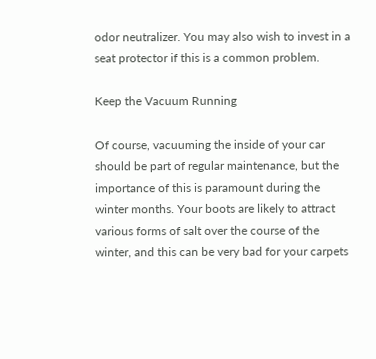odor neutralizer. You may also wish to invest in a seat protector if this is a common problem.

Keep the Vacuum Running

Of course, vacuuming the inside of your car should be part of regular maintenance, but the importance of this is paramount during the winter months. Your boots are likely to attract various forms of salt over the course of the winter, and this can be very bad for your carpets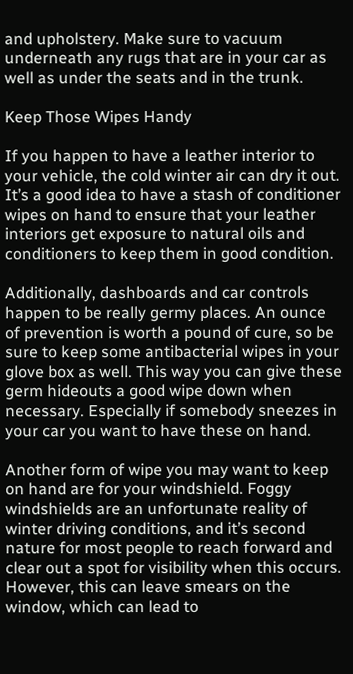and upholstery. Make sure to vacuum underneath any rugs that are in your car as well as under the seats and in the trunk.

Keep Those Wipes Handy

If you happen to have a leather interior to your vehicle, the cold winter air can dry it out. It’s a good idea to have a stash of conditioner wipes on hand to ensure that your leather interiors get exposure to natural oils and conditioners to keep them in good condition.

Additionally, dashboards and car controls happen to be really germy places. An ounce of prevention is worth a pound of cure, so be sure to keep some antibacterial wipes in your glove box as well. This way you can give these germ hideouts a good wipe down when necessary. Especially if somebody sneezes in your car you want to have these on hand.

Another form of wipe you may want to keep on hand are for your windshield. Foggy windshields are an unfortunate reality of winter driving conditions, and it’s second nature for most people to reach forward and clear out a spot for visibility when this occurs. However, this can leave smears on the window, which can lead to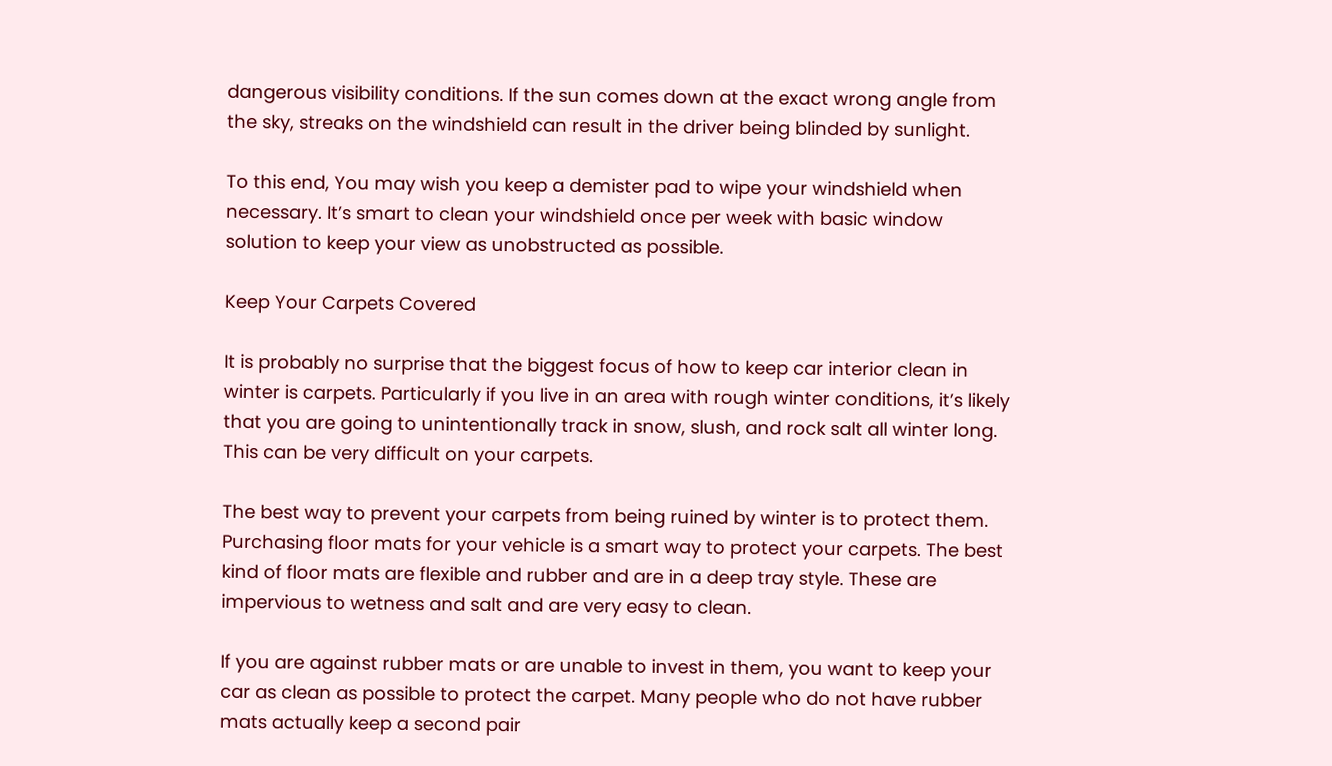dangerous visibility conditions. If the sun comes down at the exact wrong angle from the sky, streaks on the windshield can result in the driver being blinded by sunlight.

To this end, You may wish you keep a demister pad to wipe your windshield when necessary. It’s smart to clean your windshield once per week with basic window solution to keep your view as unobstructed as possible.

Keep Your Carpets Covered

It is probably no surprise that the biggest focus of how to keep car interior clean in winter is carpets. Particularly if you live in an area with rough winter conditions, it’s likely that you are going to unintentionally track in snow, slush, and rock salt all winter long. This can be very difficult on your carpets.

The best way to prevent your carpets from being ruined by winter is to protect them. Purchasing floor mats for your vehicle is a smart way to protect your carpets. The best kind of floor mats are flexible and rubber and are in a deep tray style. These are impervious to wetness and salt and are very easy to clean.

If you are against rubber mats or are unable to invest in them, you want to keep your car as clean as possible to protect the carpet. Many people who do not have rubber mats actually keep a second pair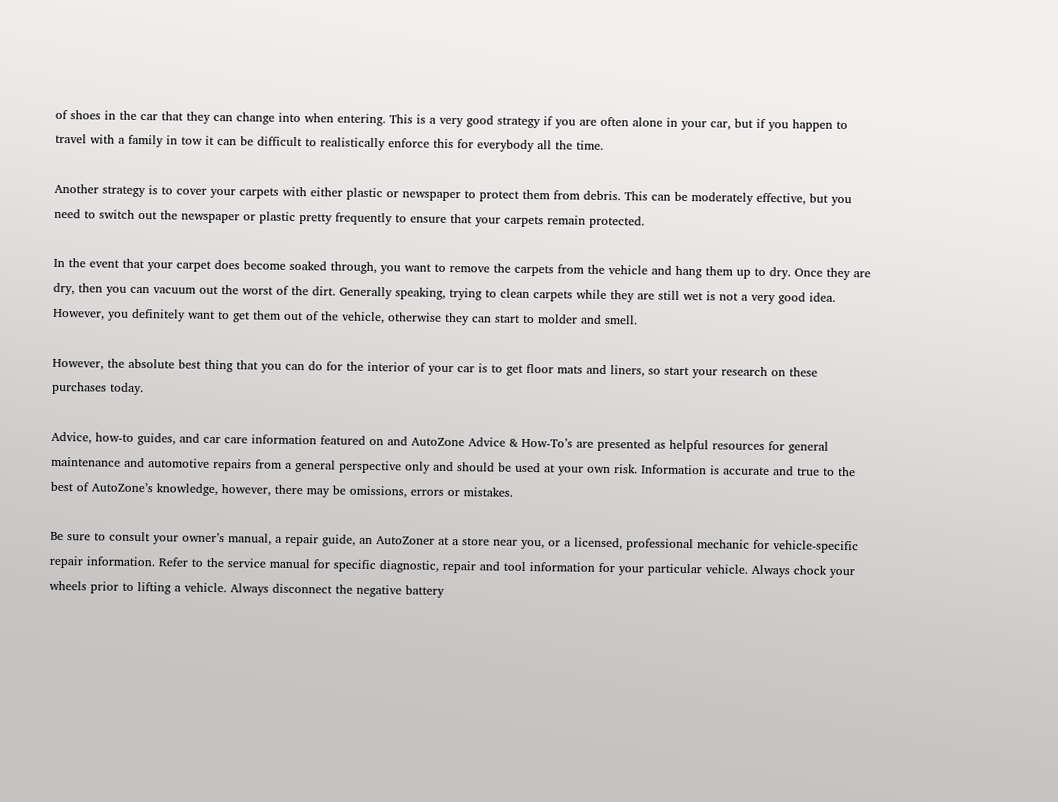of shoes in the car that they can change into when entering. This is a very good strategy if you are often alone in your car, but if you happen to travel with a family in tow it can be difficult to realistically enforce this for everybody all the time.

Another strategy is to cover your carpets with either plastic or newspaper to protect them from debris. This can be moderately effective, but you need to switch out the newspaper or plastic pretty frequently to ensure that your carpets remain protected.

In the event that your carpet does become soaked through, you want to remove the carpets from the vehicle and hang them up to dry. Once they are dry, then you can vacuum out the worst of the dirt. Generally speaking, trying to clean carpets while they are still wet is not a very good idea. However, you definitely want to get them out of the vehicle, otherwise they can start to molder and smell.

However, the absolute best thing that you can do for the interior of your car is to get floor mats and liners, so start your research on these purchases today.

Advice, how-to guides, and car care information featured on and AutoZone Advice & How-To’s are presented as helpful resources for general maintenance and automotive repairs from a general perspective only and should be used at your own risk. Information is accurate and true to the best of AutoZone’s knowledge, however, there may be omissions, errors or mistakes.

Be sure to consult your owner’s manual, a repair guide, an AutoZoner at a store near you, or a licensed, professional mechanic for vehicle-specific repair information. Refer to the service manual for specific diagnostic, repair and tool information for your particular vehicle. Always chock your wheels prior to lifting a vehicle. Always disconnect the negative battery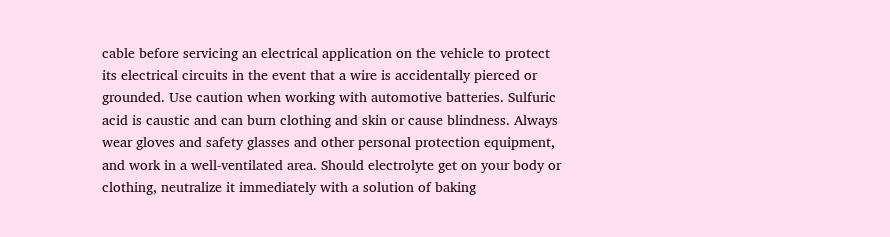cable before servicing an electrical application on the vehicle to protect its electrical circuits in the event that a wire is accidentally pierced or grounded. Use caution when working with automotive batteries. Sulfuric acid is caustic and can burn clothing and skin or cause blindness. Always wear gloves and safety glasses and other personal protection equipment, and work in a well-ventilated area. Should electrolyte get on your body or clothing, neutralize it immediately with a solution of baking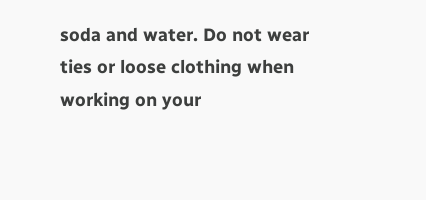soda and water. Do not wear ties or loose clothing when working on your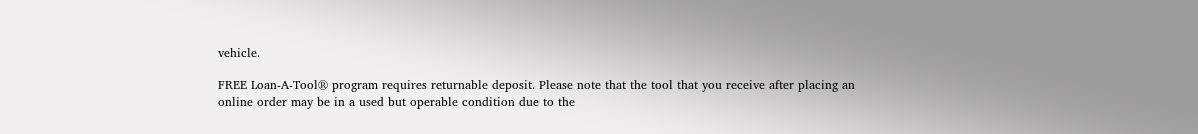vehicle.

FREE Loan-A-Tool® program requires returnable deposit. Please note that the tool that you receive after placing an online order may be in a used but operable condition due to the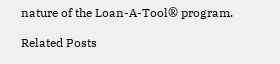nature of the Loan-A-Tool® program.

Related Posts